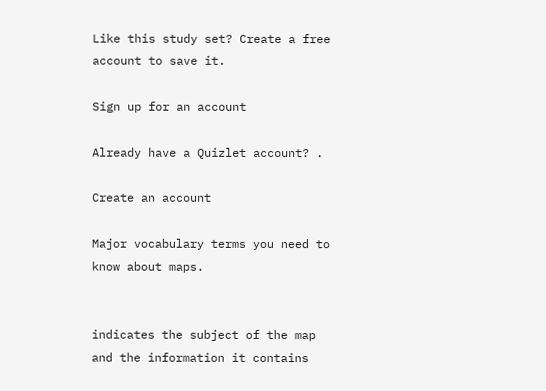Like this study set? Create a free account to save it.

Sign up for an account

Already have a Quizlet account? .

Create an account

Major vocabulary terms you need to know about maps.


indicates the subject of the map and the information it contains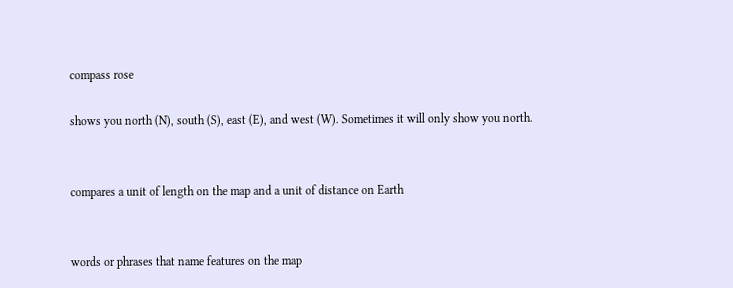compass rose

shows you north (N), south (S), east (E), and west (W). Sometimes it will only show you north.


compares a unit of length on the map and a unit of distance on Earth


words or phrases that name features on the map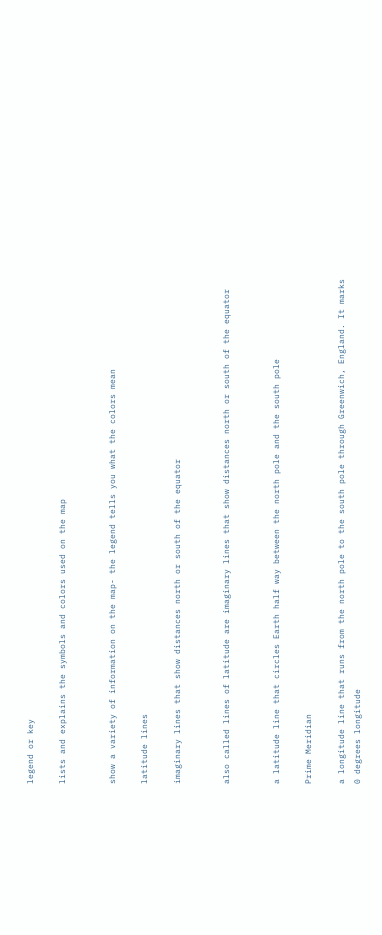legend or key

lists and explains the symbols and colors used on the map


show a variety of information on the map- the legend tells you what the colors mean

latitude lines

imaginary lines that show distances north or south of the equator


also called lines of latitude are imaginary lines that show distances north or south of the equator


a latitude line that circles Earth half way between the north pole and the south pole

Prime Meridian

a longitude line that runs from the north pole to the south pole through Greenwich, England. It marks 0 degrees longitude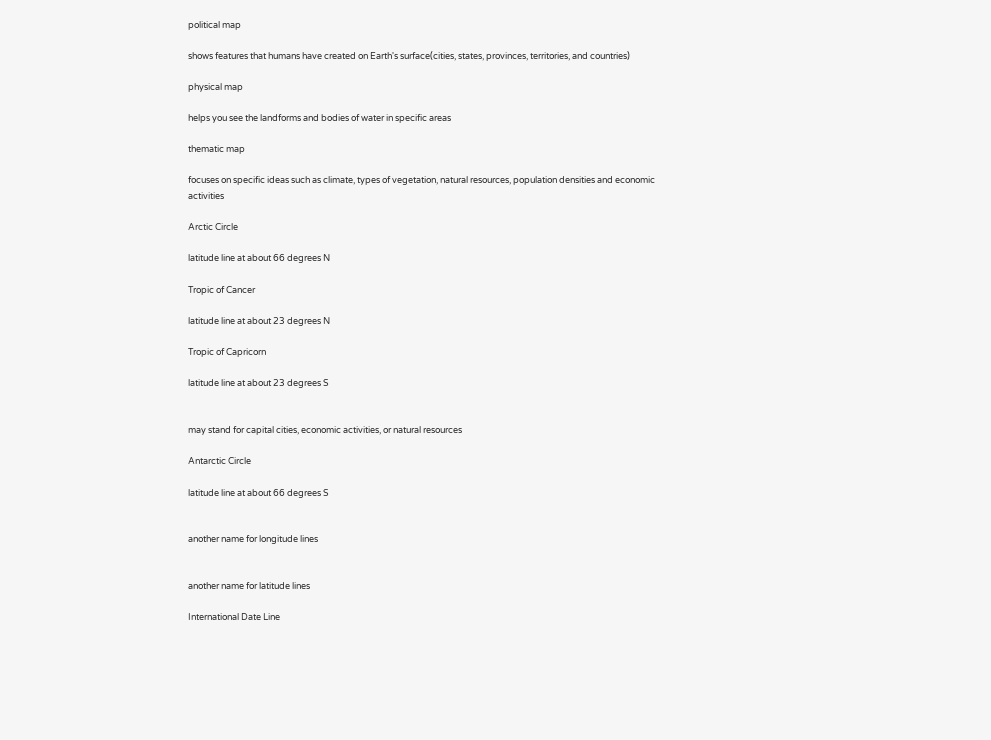political map

shows features that humans have created on Earth's surface(cities, states, provinces, territories, and countries)

physical map

helps you see the landforms and bodies of water in specific areas

thematic map

focuses on specific ideas such as climate, types of vegetation, natural resources, population densities and economic activities

Arctic Circle

latitude line at about 66 degrees N

Tropic of Cancer

latitude line at about 23 degrees N

Tropic of Capricorn

latitude line at about 23 degrees S


may stand for capital cities, economic activities, or natural resources

Antarctic Circle

latitude line at about 66 degrees S


another name for longitude lines


another name for latitude lines

International Date Line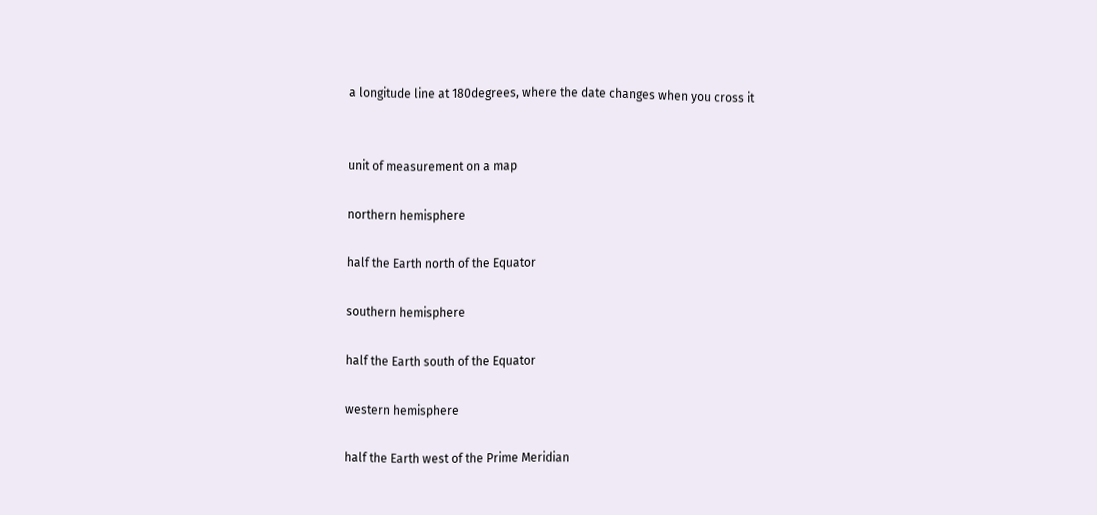a longitude line at 180degrees, where the date changes when you cross it


unit of measurement on a map

northern hemisphere

half the Earth north of the Equator

southern hemisphere

half the Earth south of the Equator

western hemisphere

half the Earth west of the Prime Meridian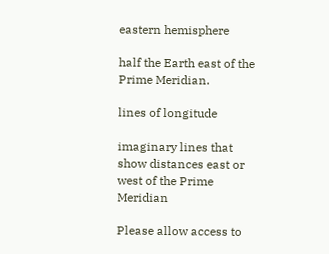eastern hemisphere

half the Earth east of the Prime Meridian.

lines of longitude

imaginary lines that show distances east or west of the Prime Meridian

Please allow access to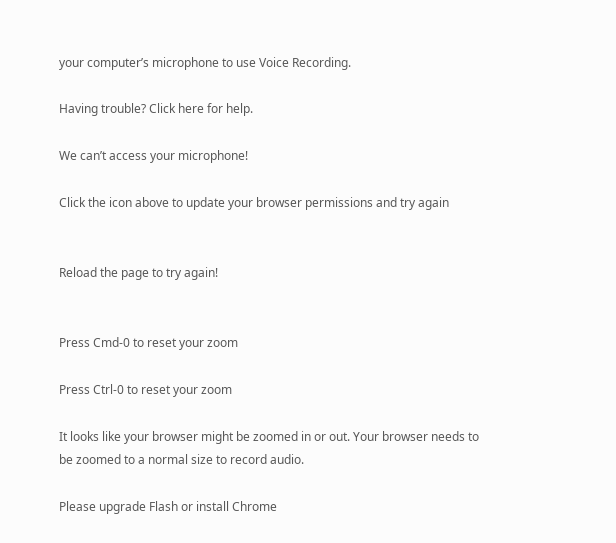your computer’s microphone to use Voice Recording.

Having trouble? Click here for help.

We can’t access your microphone!

Click the icon above to update your browser permissions and try again


Reload the page to try again!


Press Cmd-0 to reset your zoom

Press Ctrl-0 to reset your zoom

It looks like your browser might be zoomed in or out. Your browser needs to be zoomed to a normal size to record audio.

Please upgrade Flash or install Chrome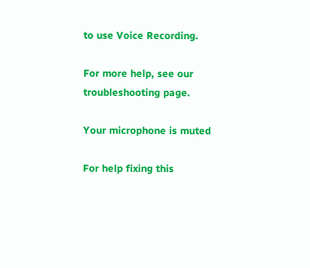to use Voice Recording.

For more help, see our troubleshooting page.

Your microphone is muted

For help fixing this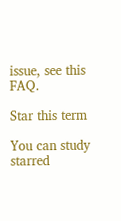issue, see this FAQ.

Star this term

You can study starred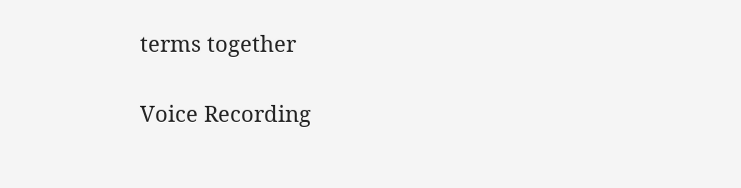terms together

Voice Recording